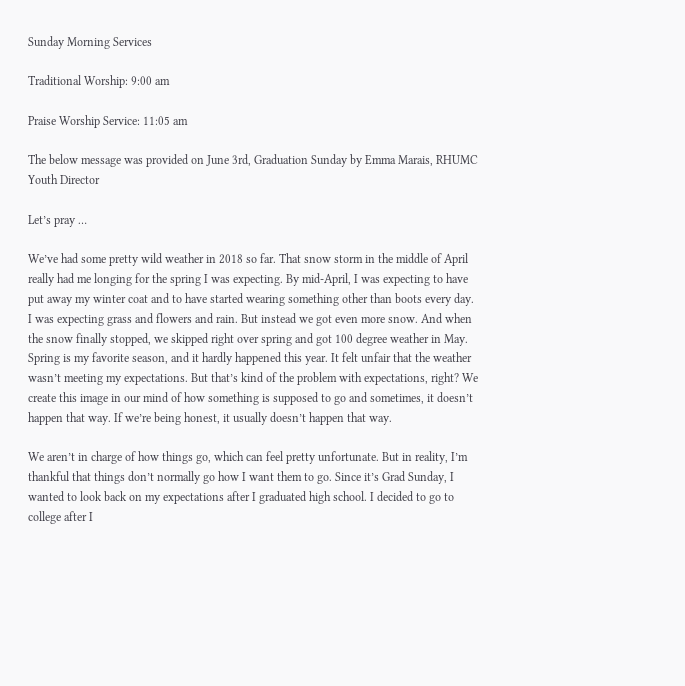Sunday Morning Services

Traditional Worship: 9:00 am

Praise Worship Service: 11:05 am

The below message was provided on June 3rd, Graduation Sunday by Emma Marais, RHUMC Youth Director

Let’s pray …

We’ve had some pretty wild weather in 2018 so far. That snow storm in the middle of April really had me longing for the spring I was expecting. By mid-April, I was expecting to have put away my winter coat and to have started wearing something other than boots every day. I was expecting grass and flowers and rain. But instead we got even more snow. And when the snow finally stopped, we skipped right over spring and got 100 degree weather in May. Spring is my favorite season, and it hardly happened this year. It felt unfair that the weather wasn’t meeting my expectations. But that’s kind of the problem with expectations, right? We create this image in our mind of how something is supposed to go and sometimes, it doesn’t happen that way. If we’re being honest, it usually doesn’t happen that way.

We aren’t in charge of how things go, which can feel pretty unfortunate. But in reality, I’m thankful that things don’t normally go how I want them to go. Since it’s Grad Sunday, I wanted to look back on my expectations after I graduated high school. I decided to go to college after I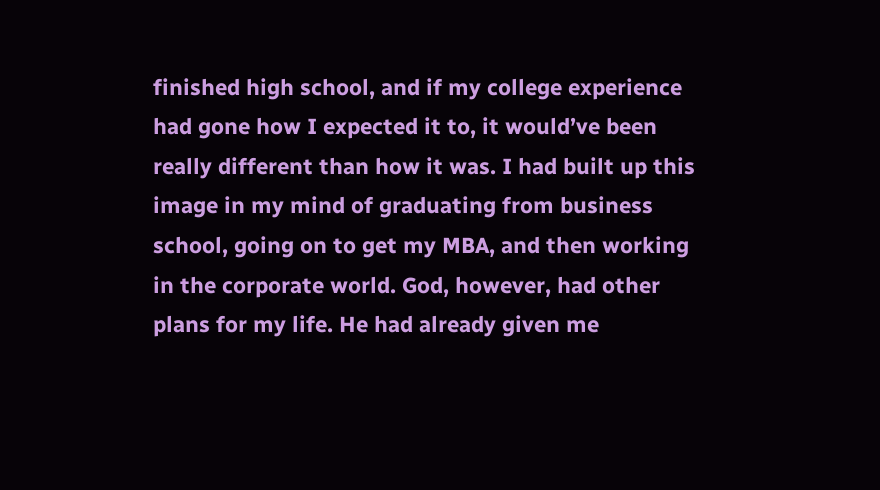finished high school, and if my college experience had gone how I expected it to, it would’ve been really different than how it was. I had built up this image in my mind of graduating from business school, going on to get my MBA, and then working in the corporate world. God, however, had other plans for my life. He had already given me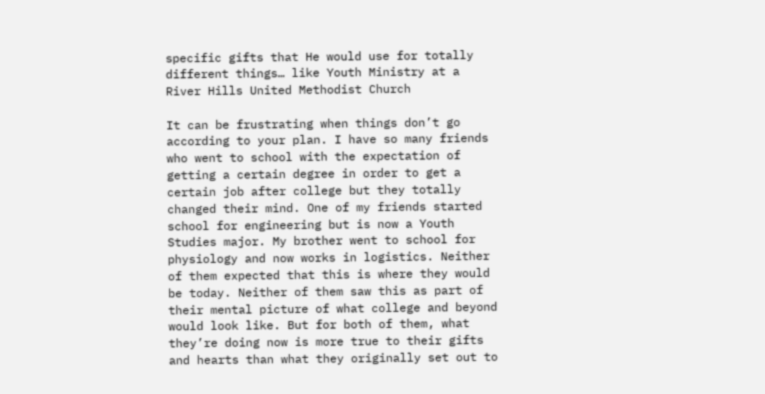specific gifts that He would use for totally different things… like Youth Ministry at a River Hills United Methodist Church

It can be frustrating when things don’t go according to your plan. I have so many friends who went to school with the expectation of getting a certain degree in order to get a certain job after college but they totally changed their mind. One of my friends started school for engineering but is now a Youth Studies major. My brother went to school for physiology and now works in logistics. Neither of them expected that this is where they would be today. Neither of them saw this as part of their mental picture of what college and beyond would look like. But for both of them, what they’re doing now is more true to their gifts and hearts than what they originally set out to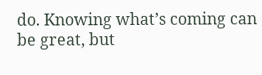do. Knowing what’s coming can be great, but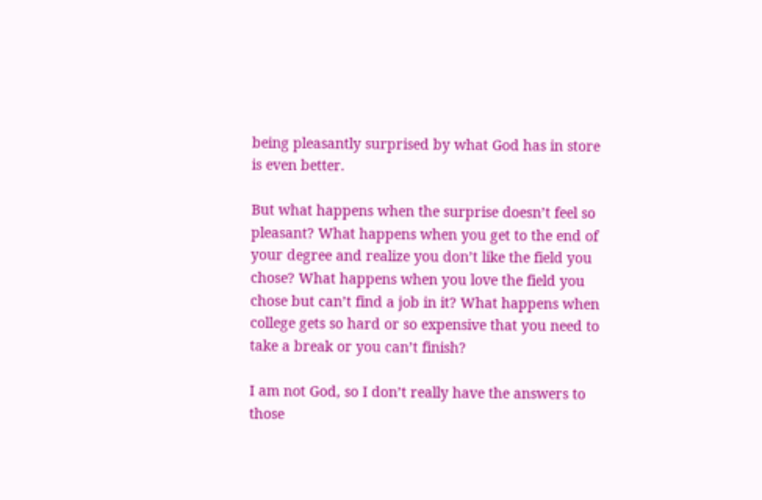being pleasantly surprised by what God has in store is even better.

But what happens when the surprise doesn’t feel so pleasant? What happens when you get to the end of your degree and realize you don’t like the field you chose? What happens when you love the field you chose but can’t find a job in it? What happens when college gets so hard or so expensive that you need to take a break or you can’t finish?

I am not God, so I don’t really have the answers to those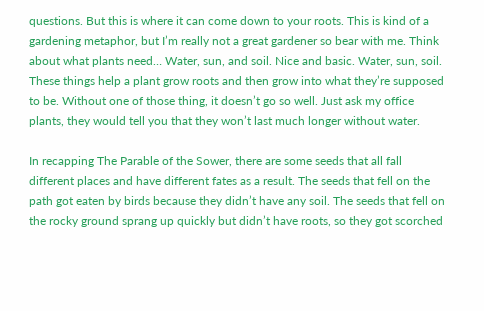questions. But this is where it can come down to your roots. This is kind of a gardening metaphor, but I’m really not a great gardener so bear with me. Think about what plants need… Water, sun, and soil. Nice and basic. Water, sun, soil. These things help a plant grow roots and then grow into what they’re supposed to be. Without one of those thing, it doesn’t go so well. Just ask my office plants, they would tell you that they won’t last much longer without water.

In recapping The Parable of the Sower, there are some seeds that all fall different places and have different fates as a result. The seeds that fell on the path got eaten by birds because they didn’t have any soil. The seeds that fell on the rocky ground sprang up quickly but didn’t have roots, so they got scorched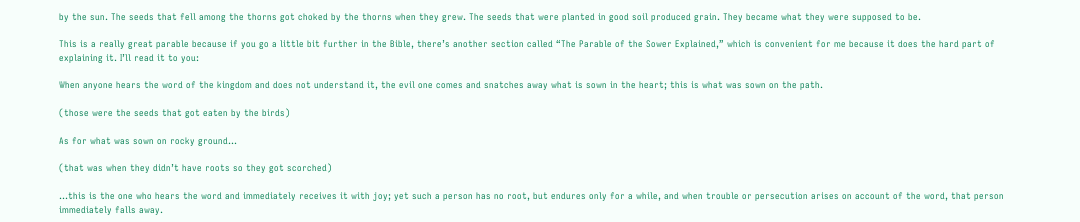by the sun. The seeds that fell among the thorns got choked by the thorns when they grew. The seeds that were planted in good soil produced grain. They became what they were supposed to be.

This is a really great parable because if you go a little bit further in the Bible, there’s another section called “The Parable of the Sower Explained,” which is convenient for me because it does the hard part of explaining it. I’ll read it to you:

When anyone hears the word of the kingdom and does not understand it, the evil one comes and snatches away what is sown in the heart; this is what was sown on the path.

(those were the seeds that got eaten by the birds)

As for what was sown on rocky ground…

(that was when they didn’t have roots so they got scorched)

…this is the one who hears the word and immediately receives it with joy; yet such a person has no root, but endures only for a while, and when trouble or persecution arises on account of the word, that person immediately falls away.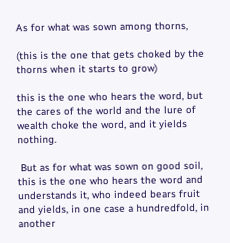As for what was sown among thorns,

(this is the one that gets choked by the thorns when it starts to grow)

this is the one who hears the word, but the cares of the world and the lure of wealth choke the word, and it yields nothing.

 But as for what was sown on good soil, this is the one who hears the word and understands it, who indeed bears fruit and yields, in one case a hundredfold, in another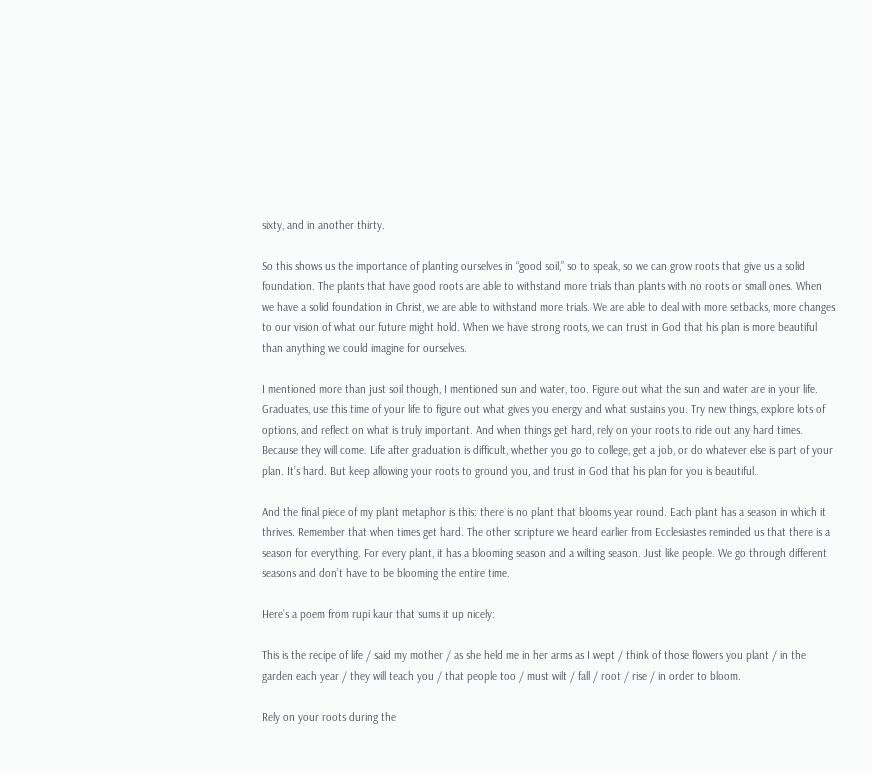sixty, and in another thirty.

So this shows us the importance of planting ourselves in “good soil,” so to speak, so we can grow roots that give us a solid foundation. The plants that have good roots are able to withstand more trials than plants with no roots or small ones. When we have a solid foundation in Christ, we are able to withstand more trials. We are able to deal with more setbacks, more changes to our vision of what our future might hold. When we have strong roots, we can trust in God that his plan is more beautiful than anything we could imagine for ourselves.

I mentioned more than just soil though, I mentioned sun and water, too. Figure out what the sun and water are in your life. Graduates, use this time of your life to figure out what gives you energy and what sustains you. Try new things, explore lots of options, and reflect on what is truly important. And when things get hard, rely on your roots to ride out any hard times. Because they will come. Life after graduation is difficult, whether you go to college, get a job, or do whatever else is part of your plan. It’s hard. But keep allowing your roots to ground you, and trust in God that his plan for you is beautiful.

And the final piece of my plant metaphor is this: there is no plant that blooms year round. Each plant has a season in which it thrives. Remember that when times get hard. The other scripture we heard earlier from Ecclesiastes reminded us that there is a season for everything. For every plant, it has a blooming season and a wilting season. Just like people. We go through different seasons and don’t have to be blooming the entire time.

Here’s a poem from rupi kaur that sums it up nicely:

This is the recipe of life / said my mother / as she held me in her arms as I wept / think of those flowers you plant / in the garden each year / they will teach you / that people too / must wilt / fall / root / rise / in order to bloom.

Rely on your roots during the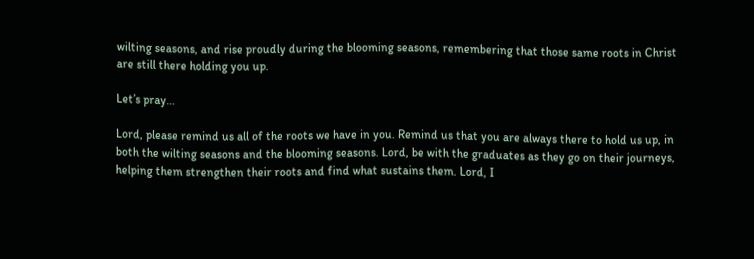wilting seasons, and rise proudly during the blooming seasons, remembering that those same roots in Christ are still there holding you up.

Let’s pray…

Lord, please remind us all of the roots we have in you. Remind us that you are always there to hold us up, in both the wilting seasons and the blooming seasons. Lord, be with the graduates as they go on their journeys, helping them strengthen their roots and find what sustains them. Lord, I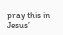pray this in Jesus’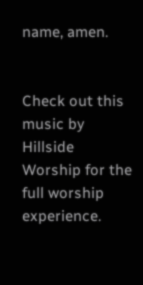name, amen.


Check out this music by Hillside Worship for the full worship experience.